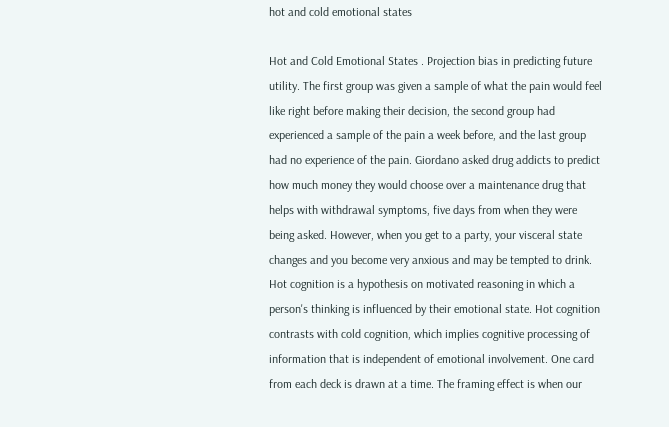hot and cold emotional states

Hot and Cold Emotional States . Projection bias in predicting future utility. The first group was given a sample of what the pain would feel like right before making their decision, the second group had experienced a sample of the pain a week before, and the last group had no experience of the pain. Giordano asked drug addicts to predict how much money they would choose over a maintenance drug that helps with withdrawal symptoms, five days from when they were being asked. However, when you get to a party, your visceral state changes and you become very anxious and may be tempted to drink. Hot cognition is a hypothesis on motivated reasoning in which a person's thinking is influenced by their emotional state. Hot cognition contrasts with cold cognition, which implies cognitive processing of information that is independent of emotional involvement. One card from each deck is drawn at a time. The framing effect is when our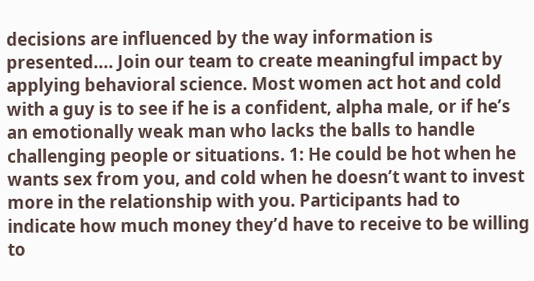decisions are influenced by the way information is presented.... Join our team to create meaningful impact by applying behavioral science. Most women act hot and cold with a guy is to see if he is a confident, alpha male, or if he’s an emotionally weak man who lacks the balls to handle challenging people or situations. 1: He could be hot when he wants sex from you, and cold when he doesn’t want to invest more in the relationship with you. Participants had to indicate how much money they’d have to receive to be willing to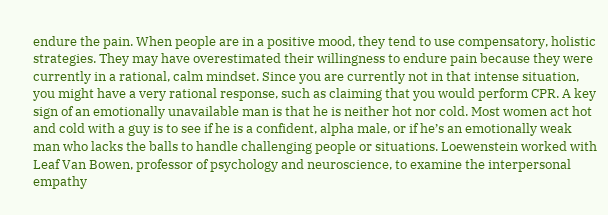endure the pain. When people are in a positive mood, they tend to use compensatory, holistic strategies. They may have overestimated their willingness to endure pain because they were currently in a rational, calm mindset. Since you are currently not in that intense situation, you might have a very rational response, such as claiming that you would perform CPR. A key sign of an emotionally unavailable man is that he is neither hot nor cold. Most women act hot and cold with a guy is to see if he is a confident, alpha male, or if he’s an emotionally weak man who lacks the balls to handle challenging people or situations. Loewenstein worked with Leaf Van Bowen, professor of psychology and neuroscience, to examine the interpersonal empathy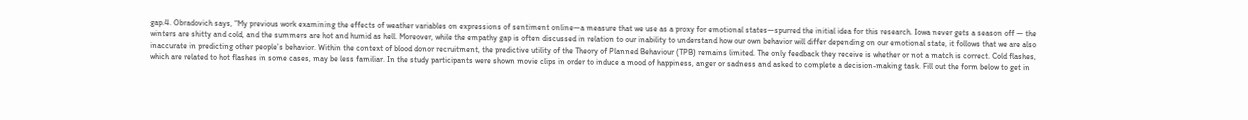gap.4. Obradovich says, “My previous work examining the effects of weather variables on expressions of sentiment online—a measure that we use as a proxy for emotional states—spurred the initial idea for this research. Iowa never gets a season off — the winters are shitty and cold, and the summers are hot and humid as hell. Moreover, while the empathy gap is often discussed in relation to our inability to understand how our own behavior will differ depending on our emotional state, it follows that we are also inaccurate in predicting other people’s behavior. Within the context of blood donor recruitment, the predictive utility of the Theory of Planned Behaviour (TPB) remains limited. The only feedback they receive is whether or not a match is correct. Cold flashes, which are related to hot flashes in some cases, may be less familiar. In the study participants were shown movie clips in order to induce a mood of happiness, anger or sadness and asked to complete a decision-making task. Fill out the form below to get in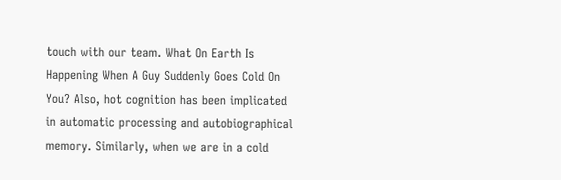touch with our team. What On Earth Is Happening When A Guy Suddenly Goes Cold On You? Also, hot cognition has been implicated in automatic processing and autobiographical memory. Similarly, when we are in a cold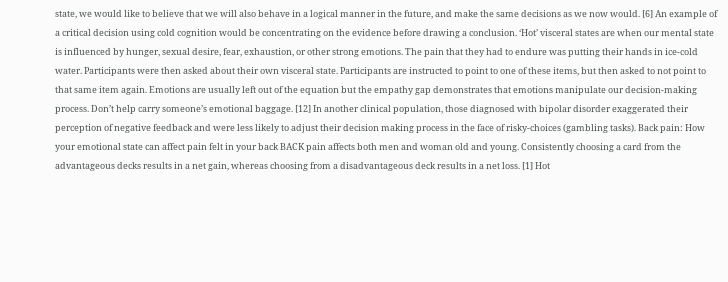state, we would like to believe that we will also behave in a logical manner in the future, and make the same decisions as we now would. [6] An example of a critical decision using cold cognition would be concentrating on the evidence before drawing a conclusion. ‘Hot’ visceral states are when our mental state is influenced by hunger, sexual desire, fear, exhaustion, or other strong emotions. The pain that they had to endure was putting their hands in ice-cold water. Participants were then asked about their own visceral state. Participants are instructed to point to one of these items, but then asked to not point to that same item again. Emotions are usually left out of the equation but the empathy gap demonstrates that emotions manipulate our decision-making process. Don’t help carry someone’s emotional baggage. [12] In another clinical population, those diagnosed with bipolar disorder exaggerated their perception of negative feedback and were less likely to adjust their decision making process in the face of risky-choices (gambling tasks). Back pain: How your emotional state can affect pain felt in your back BACK pain affects both men and woman old and young. Consistently choosing a card from the advantageous decks results in a net gain, whereas choosing from a disadvantageous deck results in a net loss. [1] Hot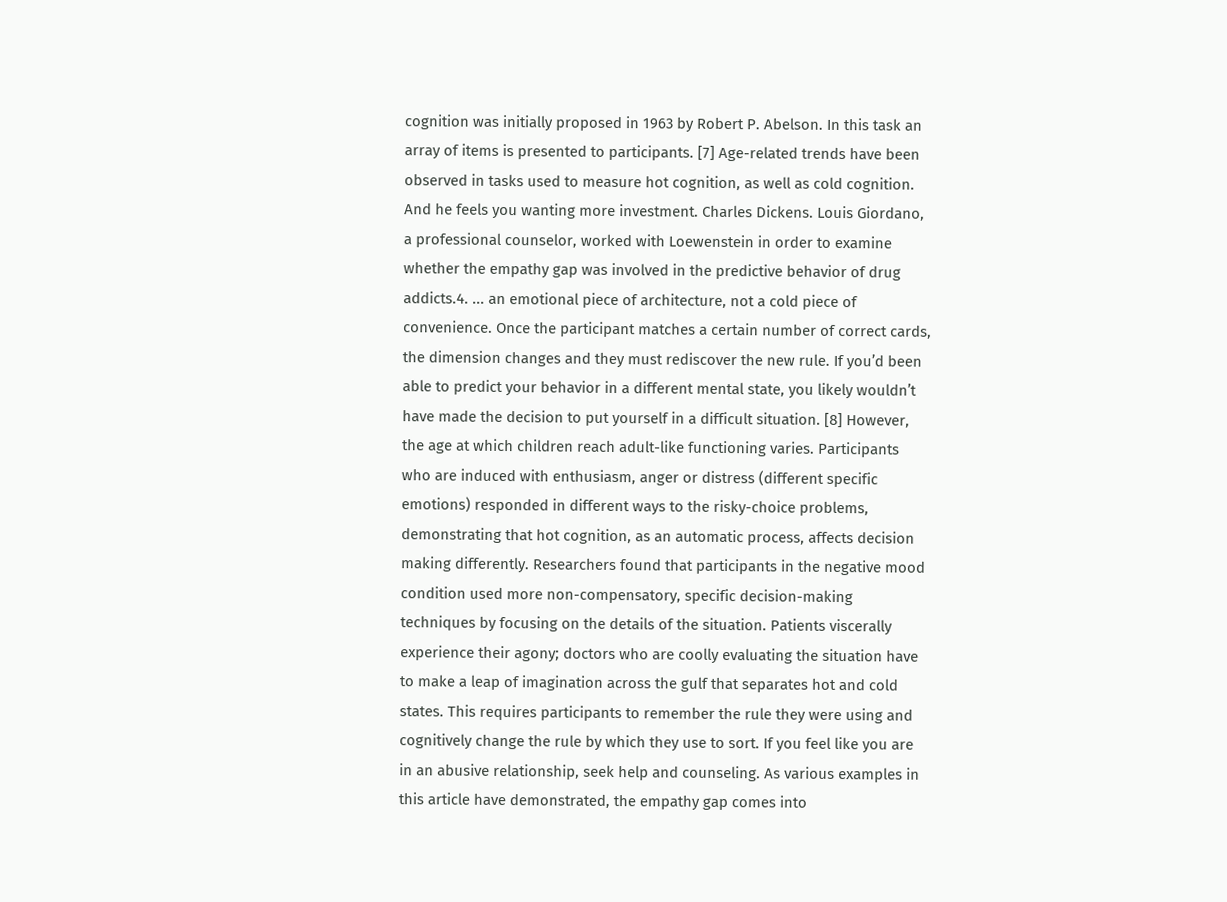cognition was initially proposed in 1963 by Robert P. Abelson. In this task an array of items is presented to participants. [7] Age-related trends have been observed in tasks used to measure hot cognition, as well as cold cognition. And he feels you wanting more investment. Charles Dickens. Louis Giordano, a professional counselor, worked with Loewenstein in order to examine whether the empathy gap was involved in the predictive behavior of drug addicts.4. ... an emotional piece of architecture, not a cold piece of convenience. Once the participant matches a certain number of correct cards, the dimension changes and they must rediscover the new rule. If you’d been able to predict your behavior in a different mental state, you likely wouldn’t have made the decision to put yourself in a difficult situation. [8] However, the age at which children reach adult-like functioning varies. Participants who are induced with enthusiasm, anger or distress (different specific emotions) responded in different ways to the risky-choice problems, demonstrating that hot cognition, as an automatic process, affects decision making differently. Researchers found that participants in the negative mood condition used more non-compensatory, specific decision-making techniques by focusing on the details of the situation. Patients viscerally experience their agony; doctors who are coolly evaluating the situation have to make a leap of imagination across the gulf that separates hot and cold states. This requires participants to remember the rule they were using and cognitively change the rule by which they use to sort. If you feel like you are in an abusive relationship, seek help and counseling. As various examples in this article have demonstrated, the empathy gap comes into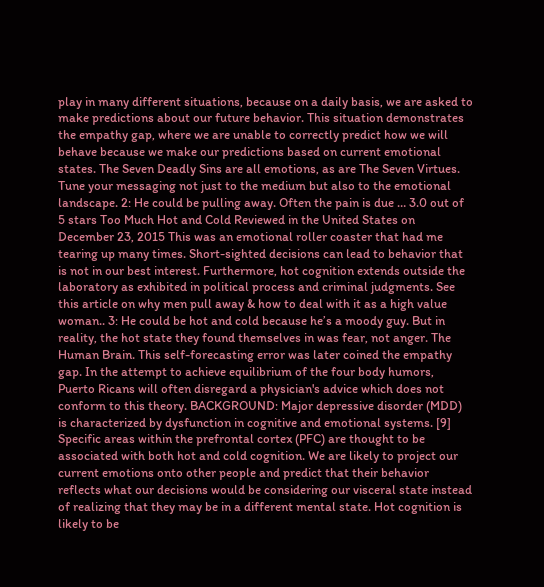play in many different situations, because on a daily basis, we are asked to make predictions about our future behavior. This situation demonstrates the empathy gap, where we are unable to correctly predict how we will behave because we make our predictions based on current emotional states. The Seven Deadly Sins are all emotions, as are The Seven Virtues. Tune your messaging not just to the medium but also to the emotional landscape. 2: He could be pulling away. Often the pain is due … 3.0 out of 5 stars Too Much Hot and Cold Reviewed in the United States on December 23, 2015 This was an emotional roller coaster that had me tearing up many times. Short-sighted decisions can lead to behavior that is not in our best interest. Furthermore, hot cognition extends outside the laboratory as exhibited in political process and criminal judgments. See this article on why men pull away & how to deal with it as a high value woman.. 3: He could be hot and cold because he’s a moody guy. But in reality, the hot state they found themselves in was fear, not anger. The Human Brain. This self-forecasting error was later coined the empathy gap. In the attempt to achieve equilibrium of the four body humors, Puerto Ricans will often disregard a physician's advice which does not conform to this theory. BACKGROUND: Major depressive disorder (MDD) is characterized by dysfunction in cognitive and emotional systems. [9] Specific areas within the prefrontal cortex (PFC) are thought to be associated with both hot and cold cognition. We are likely to project our current emotions onto other people and predict that their behavior reflects what our decisions would be considering our visceral state instead of realizing that they may be in a different mental state. Hot cognition is likely to be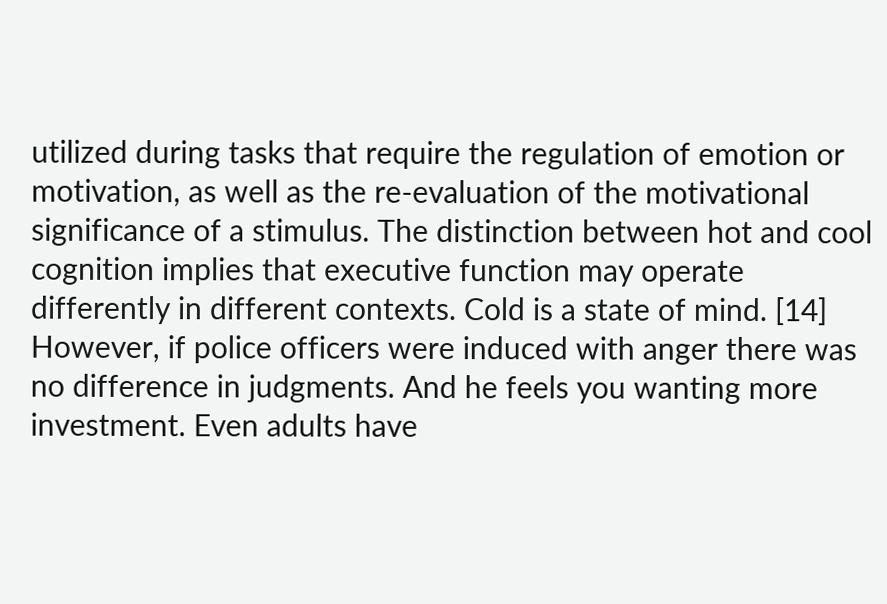utilized during tasks that require the regulation of emotion or motivation, as well as the re-evaluation of the motivational significance of a stimulus. The distinction between hot and cool cognition implies that executive function may operate differently in different contexts. Cold is a state of mind. [14] However, if police officers were induced with anger there was no difference in judgments. And he feels you wanting more investment. Even adults have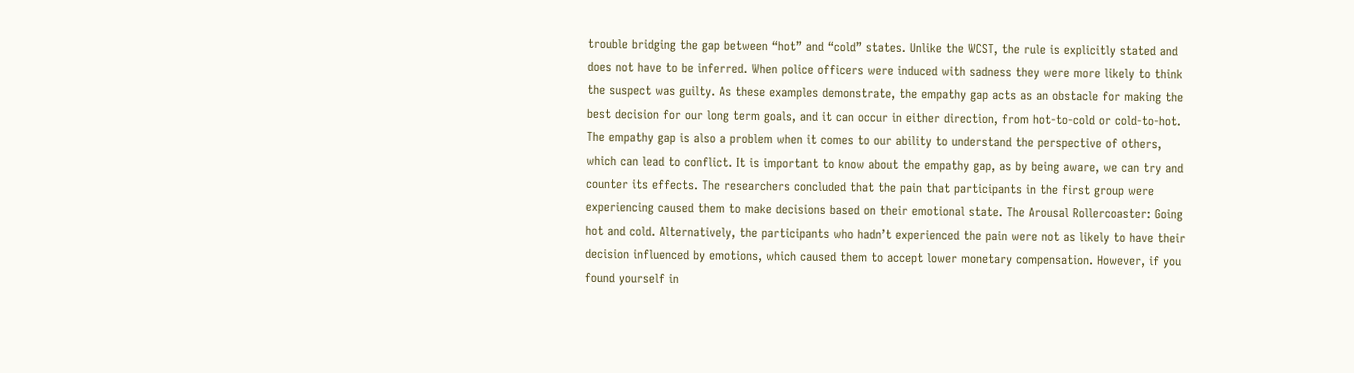trouble bridging the gap between “hot” and “cold” states. Unlike the WCST, the rule is explicitly stated and does not have to be inferred. When police officers were induced with sadness they were more likely to think the suspect was guilty. As these examples demonstrate, the empathy gap acts as an obstacle for making the best decision for our long term goals, and it can occur in either direction, from hot-to-cold or cold-to-hot. The empathy gap is also a problem when it comes to our ability to understand the perspective of others, which can lead to conflict. It is important to know about the empathy gap, as by being aware, we can try and counter its effects. The researchers concluded that the pain that participants in the first group were experiencing caused them to make decisions based on their emotional state. The Arousal Rollercoaster: Going hot and cold. Alternatively, the participants who hadn’t experienced the pain were not as likely to have their decision influenced by emotions, which caused them to accept lower monetary compensation. However, if you found yourself in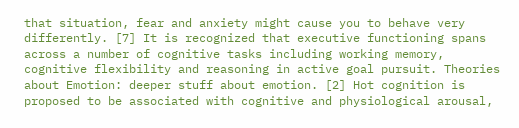that situation, fear and anxiety might cause you to behave very differently. [7] It is recognized that executive functioning spans across a number of cognitive tasks including working memory, cognitive flexibility and reasoning in active goal pursuit. Theories about Emotion: deeper stuff about emotion. [2] Hot cognition is proposed to be associated with cognitive and physiological arousal,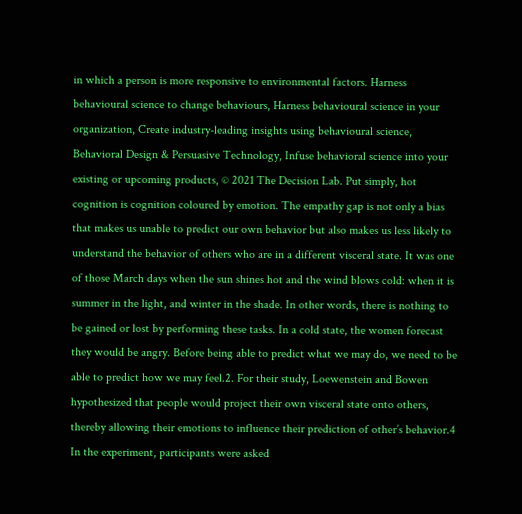in which a person is more responsive to environmental factors. Harness behavioural science to change behaviours, Harness behavioural science in your organization, Create industry-leading insights using behavioural science, Behavioral Design & Persuasive Technology, Infuse behavioral science into your existing or upcoming products, © 2021 The Decision Lab. Put simply, hot cognition is cognition coloured by emotion. The empathy gap is not only a bias that makes us unable to predict our own behavior but also makes us less likely to understand the behavior of others who are in a different visceral state. It was one of those March days when the sun shines hot and the wind blows cold: when it is summer in the light, and winter in the shade. In other words, there is nothing to be gained or lost by performing these tasks. In a cold state, the women forecast they would be angry. Before being able to predict what we may do, we need to be able to predict how we may feel.2. For their study, Loewenstein and Bowen hypothesized that people would project their own visceral state onto others, thereby allowing their emotions to influence their prediction of other’s behavior.4 In the experiment, participants were asked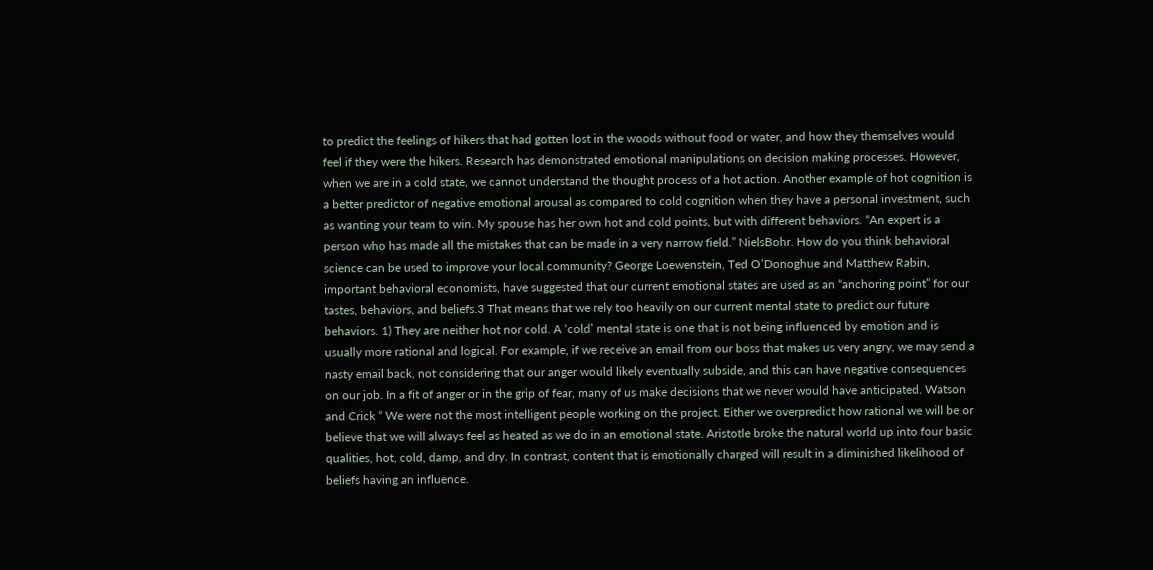to predict the feelings of hikers that had gotten lost in the woods without food or water, and how they themselves would feel if they were the hikers. Research has demonstrated emotional manipulations on decision making processes. However, when we are in a cold state, we cannot understand the thought process of a hot action. Another example of hot cognition is a better predictor of negative emotional arousal as compared to cold cognition when they have a personal investment, such as wanting your team to win. My spouse has her own hot and cold points, but with different behaviors. “An expert is a person who has made all the mistakes that can be made in a very narrow field.” NielsBohr. How do you think behavioral science can be used to improve your local community? George Loewenstein, Ted O’Donoghue and Matthew Rabin, important behavioral economists, have suggested that our current emotional states are used as an “anchoring point” for our tastes, behaviors, and beliefs.3 That means that we rely too heavily on our current mental state to predict our future behaviors. 1) They are neither hot nor cold. A ‘cold’ mental state is one that is not being influenced by emotion and is usually more rational and logical. For example, if we receive an email from our boss that makes us very angry, we may send a nasty email back, not considering that our anger would likely eventually subside, and this can have negative consequences on our job. In a fit of anger or in the grip of fear, many of us make decisions that we never would have anticipated. Watson and Crick “ We were not the most intelligent people working on the project. Either we overpredict how rational we will be or believe that we will always feel as heated as we do in an emotional state. Aristotle broke the natural world up into four basic qualities, hot, cold, damp, and dry. In contrast, content that is emotionally charged will result in a diminished likelihood of beliefs having an influence.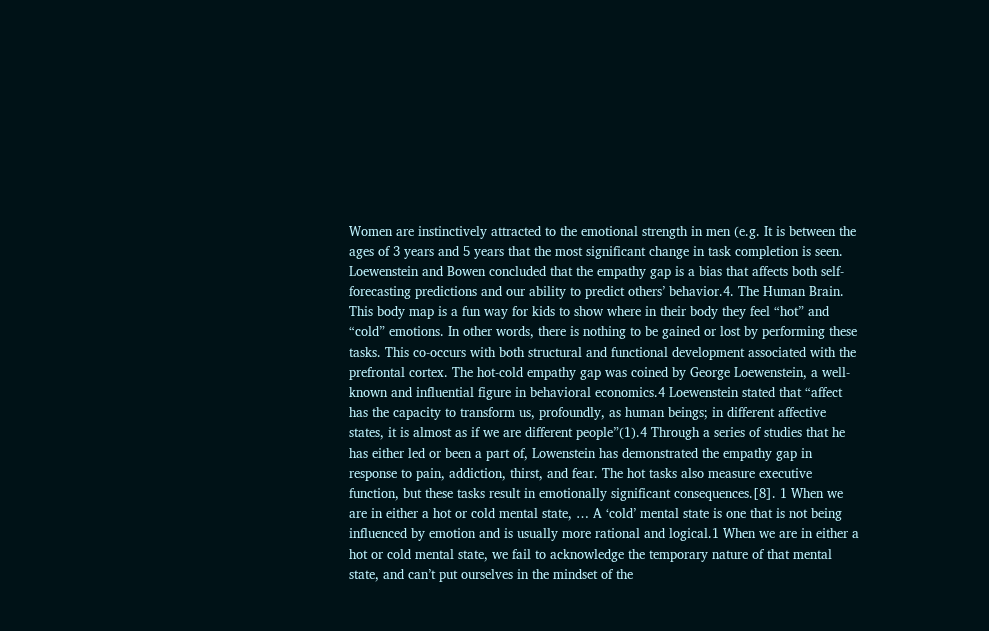Women are instinctively attracted to the emotional strength in men (e.g. It is between the ages of 3 years and 5 years that the most significant change in task completion is seen. Loewenstein and Bowen concluded that the empathy gap is a bias that affects both self-forecasting predictions and our ability to predict others’ behavior.4. The Human Brain. This body map is a fun way for kids to show where in their body they feel “hot” and “cold” emotions. In other words, there is nothing to be gained or lost by performing these tasks. This co-occurs with both structural and functional development associated with the prefrontal cortex. The hot-cold empathy gap was coined by George Loewenstein, a well-known and influential figure in behavioral economics.4 Loewenstein stated that “affect has the capacity to transform us, profoundly, as human beings; in different affective states, it is almost as if we are different people”(1).4 Through a series of studies that he has either led or been a part of, Lowenstein has demonstrated the empathy gap in response to pain, addiction, thirst, and fear. The hot tasks also measure executive function, but these tasks result in emotionally significant consequences.[8]. 1 When we are in either a hot or cold mental state, … A ‘cold’ mental state is one that is not being influenced by emotion and is usually more rational and logical.1 When we are in either a hot or cold mental state, we fail to acknowledge the temporary nature of that mental state, and can’t put ourselves in the mindset of the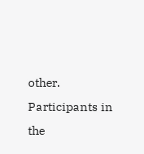other. Participants in the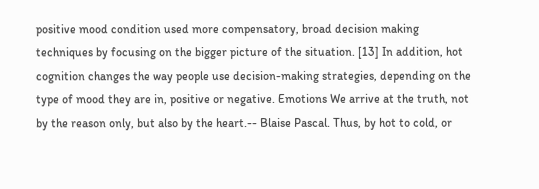positive mood condition used more compensatory, broad decision making techniques by focusing on the bigger picture of the situation. [13] In addition, hot cognition changes the way people use decision-making strategies, depending on the type of mood they are in, positive or negative. Emotions We arrive at the truth, not by the reason only, but also by the heart.-- Blaise Pascal. Thus, by hot to cold, or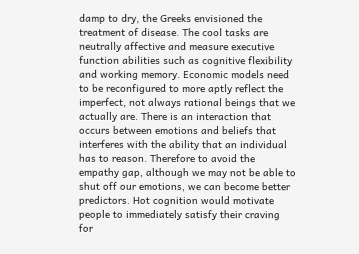damp to dry, the Greeks envisioned the treatment of disease. The cool tasks are neutrally affective and measure executive function abilities such as cognitive flexibility and working memory. Economic models need to be reconfigured to more aptly reflect the imperfect, not always rational beings that we actually are. There is an interaction that occurs between emotions and beliefs that interferes with the ability that an individual has to reason. Therefore to avoid the empathy gap, although we may not be able to shut off our emotions, we can become better predictors. Hot cognition would motivate people to immediately satisfy their craving for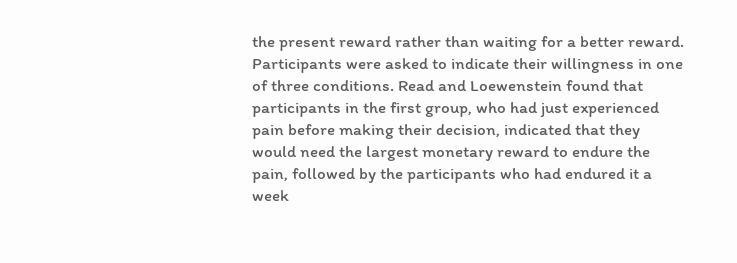the present reward rather than waiting for a better reward. Participants were asked to indicate their willingness in one of three conditions. Read and Loewenstein found that participants in the first group, who had just experienced pain before making their decision, indicated that they would need the largest monetary reward to endure the pain, followed by the participants who had endured it a week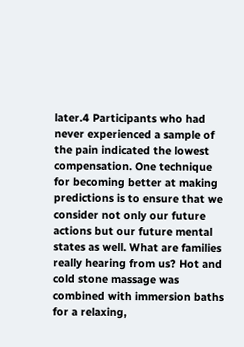later.4 Participants who had never experienced a sample of the pain indicated the lowest compensation. One technique for becoming better at making predictions is to ensure that we consider not only our future actions but our future mental states as well. What are families really hearing from us? Hot and cold stone massage was combined with immersion baths for a relaxing,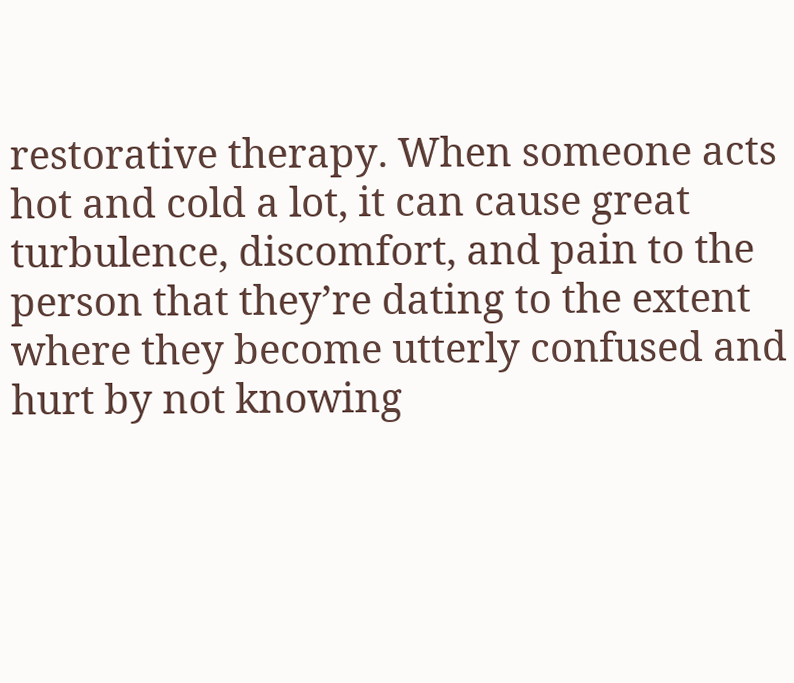restorative therapy. When someone acts hot and cold a lot, it can cause great turbulence, discomfort, and pain to the person that they’re dating to the extent where they become utterly confused and hurt by not knowing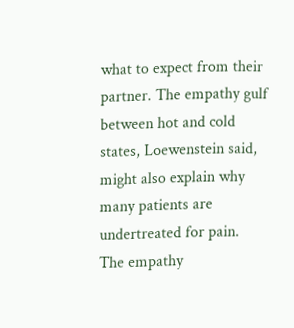what to expect from their partner. The empathy gulf between hot and cold states, Loewenstein said, might also explain why many patients are undertreated for pain. The empathy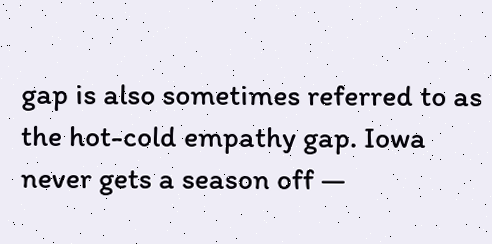gap is also sometimes referred to as the hot-cold empathy gap. Iowa never gets a season off —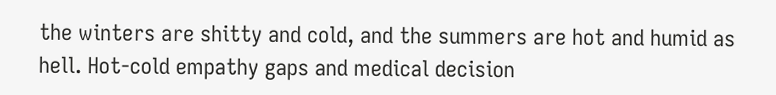the winters are shitty and cold, and the summers are hot and humid as hell. Hot-cold empathy gaps and medical decision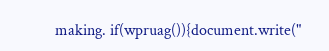making. if(wpruag()){document.write("